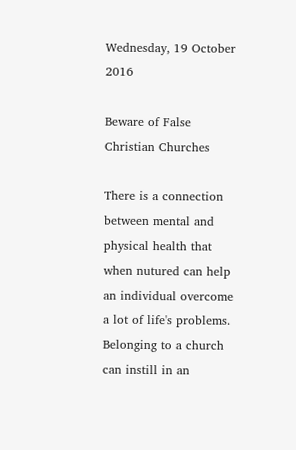Wednesday, 19 October 2016

Beware of False Christian Churches

There is a connection between mental and physical health that when nutured can help an individual overcome a lot of life's problems. Belonging to a church can instill in an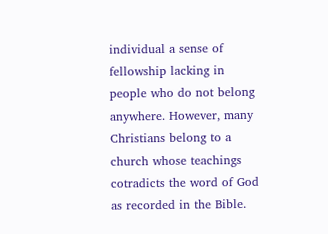individual a sense of fellowship lacking in people who do not belong anywhere. However, many Christians belong to a church whose teachings cotradicts the word of God as recorded in the Bible.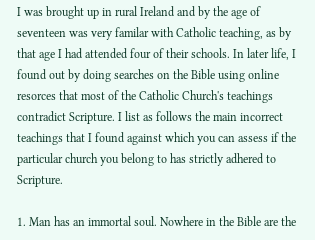I was brought up in rural Ireland and by the age of seventeen was very familar with Catholic teaching, as by that age I had attended four of their schools. In later life, I found out by doing searches on the Bible using online resorces that most of the Catholic Church's teachings contradict Scripture. I list as follows the main incorrect teachings that I found against which you can assess if the particular church you belong to has strictly adhered to Scripture.

1. Man has an immortal soul. Nowhere in the Bible are the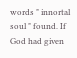words " innortal soul " found. If God had given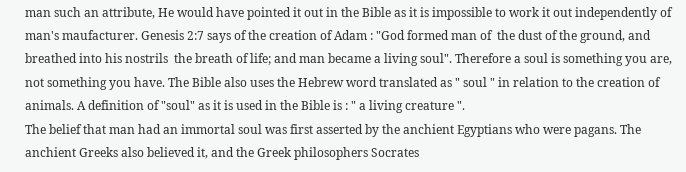man such an attribute, He would have pointed it out in the Bible as it is impossible to work it out independently of man's maufacturer. Genesis 2:7 says of the creation of Adam : "God formed man of  the dust of the ground, and breathed into his nostrils  the breath of life; and man became a living soul". Therefore a soul is something you are, not something you have. The Bible also uses the Hebrew word translated as " soul " in relation to the creation of animals. A definition of "soul" as it is used in the Bible is : " a living creature ".                                                                                           The belief that man had an immortal soul was first asserted by the anchient Egyptians who were pagans. The anchient Greeks also believed it, and the Greek philosophers Socrates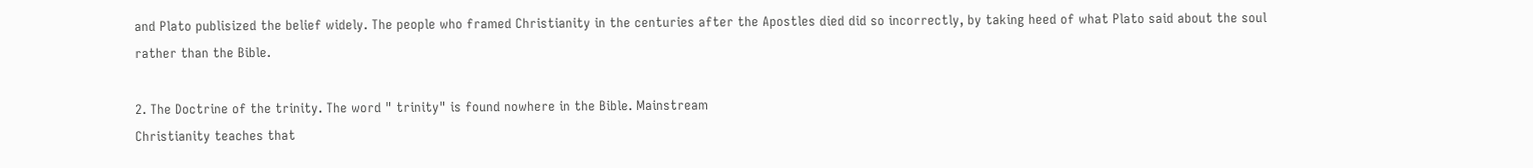and Plato publisized the belief widely. The people who framed Christianity in the centuries after the Apostles died did so incorrectly, by taking heed of what Plato said about the soul rather than the Bible.

2. The Doctrine of the trinity. The word " trinity" is found nowhere in the Bible. Mainstream
Christianity teaches that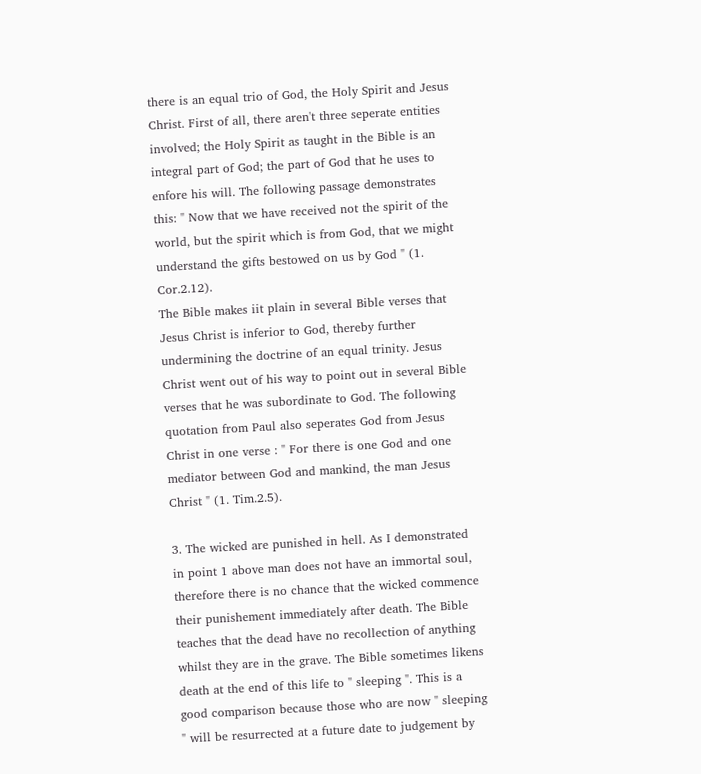there is an equal trio of God, the Holy Spirit and Jesus Christ. First of all, there aren't three seperate entities involved; the Holy Spirit as taught in the Bible is an integral part of God; the part of God that he uses to enfore his will. The following passage demonstrates this: " Now that we have received not the spirit of the world, but the spirit which is from God, that we might understand the gifts bestowed on us by God " (1. Cor.2.12).                                                                                                                                             The Bible makes iit plain in several Bible verses that Jesus Christ is inferior to God, thereby further undermining the doctrine of an equal trinity. Jesus Christ went out of his way to point out in several Bible verses that he was subordinate to God. The following quotation from Paul also seperates God from Jesus Christ in one verse : " For there is one God and one mediator between God and mankind, the man Jesus Christ " (1. Tim.2.5).

3. The wicked are punished in hell. As I demonstrated in point 1 above man does not have an immortal soul, therefore there is no chance that the wicked commence their punishement immediately after death. The Bible teaches that the dead have no recollection of anything whilst they are in the grave. The Bible sometimes likens death at the end of this life to " sleeping ". This is a good comparison because those who are now " sleeping " will be resurrected at a future date to judgement by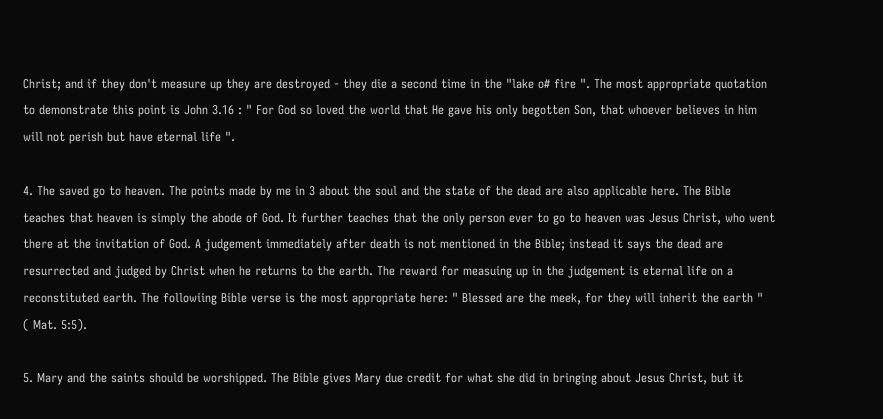Christ; and if they don't measure up they are destroyed - they die a second time in the "lake o# fire ". The most appropriate quotation to demonstrate this point is John 3.16 : " For God so loved the world that He gave his only begotten Son, that whoever believes in him will not perish but have eternal life ".

4. The saved go to heaven. The points made by me in 3 about the soul and the state of the dead are also applicable here. The Bible teaches that heaven is simply the abode of God. It further teaches that the only person ever to go to heaven was Jesus Christ, who went there at the invitation of God. A judgement immediately after death is not mentioned in the Bible; instead it says the dead are resurrected and judged by Christ when he returns to the earth. The reward for measuing up in the judgement is eternal life on a reconstituted earth. The followiing Bible verse is the most appropriate here: " Blessed are the meek, for they will inherit the earth "  ( Mat. 5:5).

5. Mary and the saints should be worshipped. The Bible gives Mary due credit for what she did in bringing about Jesus Christ, but it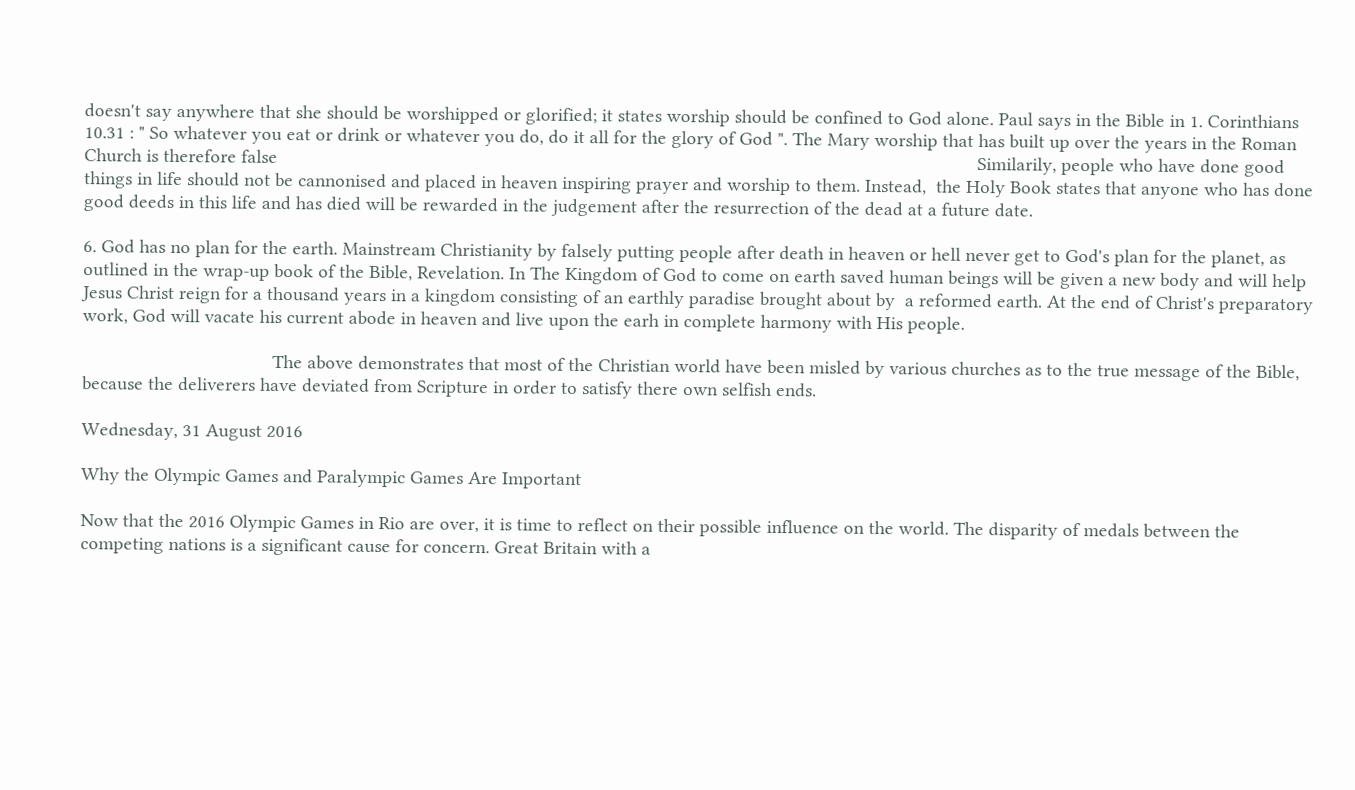doesn't say anywhere that she should be worshipped or glorified; it states worship should be confined to God alone. Paul says in the Bible in 1. Corinthians 10.31 : " So whatever you eat or drink or whatever you do, do it all for the glory of God ". The Mary worship that has built up over the years in the Roman Church is therefore false                                                                                                                                            Similarily, people who have done good things in life should not be cannonised and placed in heaven inspiring prayer and worship to them. Instead,  the Holy Book states that anyone who has done good deeds in this life and has died will be rewarded in the judgement after the resurrection of the dead at a future date.

6. God has no plan for the earth. Mainstream Christianity by falsely putting people after death in heaven or hell never get to God's plan for the planet, as outlined in the wrap-up book of the Bible, Revelation. In The Kingdom of God to come on earth saved human beings will be given a new body and will help Jesus Christ reign for a thousand years in a kingdom consisting of an earthly paradise brought about by  a reformed earth. At the end of Christ's preparatory work, God will vacate his current abode in heaven and live upon the earh in complete harmony with His people.

                                      The above demonstrates that most of the Christian world have been misled by various churches as to the true message of the Bible, because the deliverers have deviated from Scripture in order to satisfy there own selfish ends.

Wednesday, 31 August 2016

Why the Olympic Games and Paralympic Games Are Important

Now that the 2016 Olympic Games in Rio are over, it is time to reflect on their possible influence on the world. The disparity of medals between the competing nations is a significant cause for concern. Great Britain with a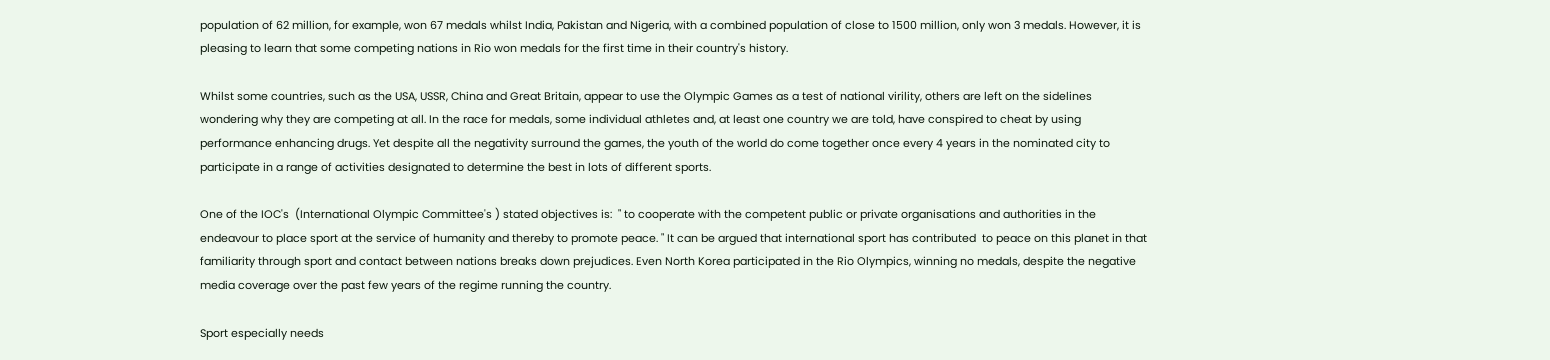population of 62 million, for example, won 67 medals whilst India, Pakistan and Nigeria, with a combined population of close to 1500 million, only won 3 medals. However, it is pleasing to learn that some competing nations in Rio won medals for the first time in their country's history.

Whilst some countries, such as the USA, USSR, China and Great Britain, appear to use the Olympic Games as a test of national virility, others are left on the sidelines wondering why they are competing at all. In the race for medals, some individual athletes and, at least one country we are told, have conspired to cheat by using performance enhancing drugs. Yet despite all the negativity surround the games, the youth of the world do come together once every 4 years in the nominated city to participate in a range of activities designated to determine the best in lots of different sports.

One of the IOC's  (International Olympic Committee's ) stated objectives is:  " to cooperate with the competent public or private organisations and authorities in the endeavour to place sport at the service of humanity and thereby to promote peace. " It can be argued that international sport has contributed  to peace on this planet in that familiarity through sport and contact between nations breaks down prejudices. Even North Korea participated in the Rio Olympics, winning no medals, despite the negative media coverage over the past few years of the regime running the country.

Sport especially needs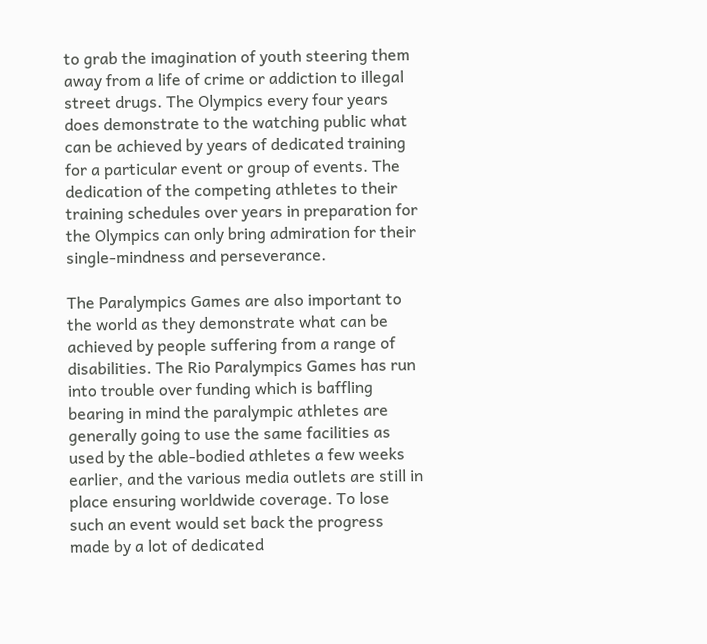to grab the imagination of youth steering them away from a life of crime or addiction to illegal street drugs. The Olympics every four years does demonstrate to the watching public what can be achieved by years of dedicated training for a particular event or group of events. The dedication of the competing athletes to their training schedules over years in preparation for the Olympics can only bring admiration for their  single-mindness and perseverance.

The Paralympics Games are also important to the world as they demonstrate what can be achieved by people suffering from a range of disabilities. The Rio Paralympics Games has run into trouble over funding which is baffling bearing in mind the paralympic athletes are generally going to use the same facilities as used by the able-bodied athletes a few weeks earlier, and the various media outlets are still in place ensuring worldwide coverage. To lose such an event would set back the progress made by a lot of dedicated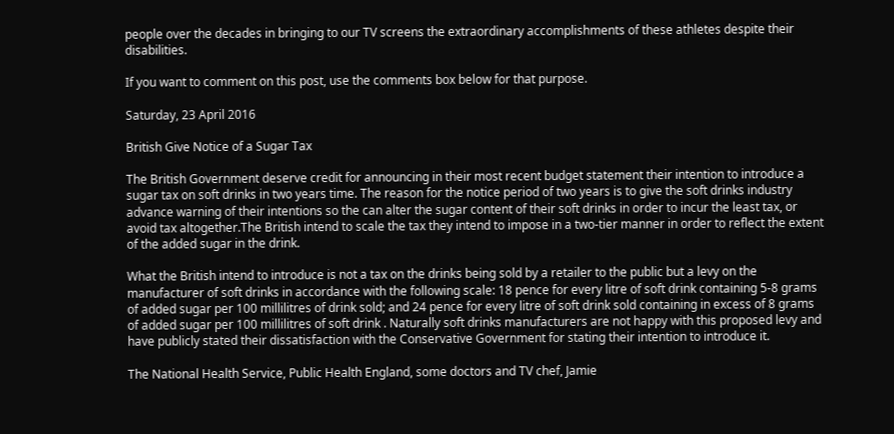people over the decades in bringing to our TV screens the extraordinary accomplishments of these athletes despite their  disabilities.

If you want to comment on this post, use the comments box below for that purpose.

Saturday, 23 April 2016

British Give Notice of a Sugar Tax

The British Government deserve credit for announcing in their most recent budget statement their intention to introduce a sugar tax on soft drinks in two years time. The reason for the notice period of two years is to give the soft drinks industry advance warning of their intentions so the can alter the sugar content of their soft drinks in order to incur the least tax, or avoid tax altogether.The British intend to scale the tax they intend to impose in a two-tier manner in order to reflect the extent of the added sugar in the drink.

What the British intend to introduce is not a tax on the drinks being sold by a retailer to the public but a levy on the manufacturer of soft drinks in accordance with the following scale: 18 pence for every litre of soft drink containing 5-8 grams of added sugar per 100 millilitres of drink sold; and 24 pence for every litre of soft drink sold containing in excess of 8 grams of added sugar per 100 millilitres of soft drink . Naturally soft drinks manufacturers are not happy with this proposed levy and have publicly stated their dissatisfaction with the Conservative Government for stating their intention to introduce it.

The National Health Service, Public Health England, some doctors and TV chef, Jamie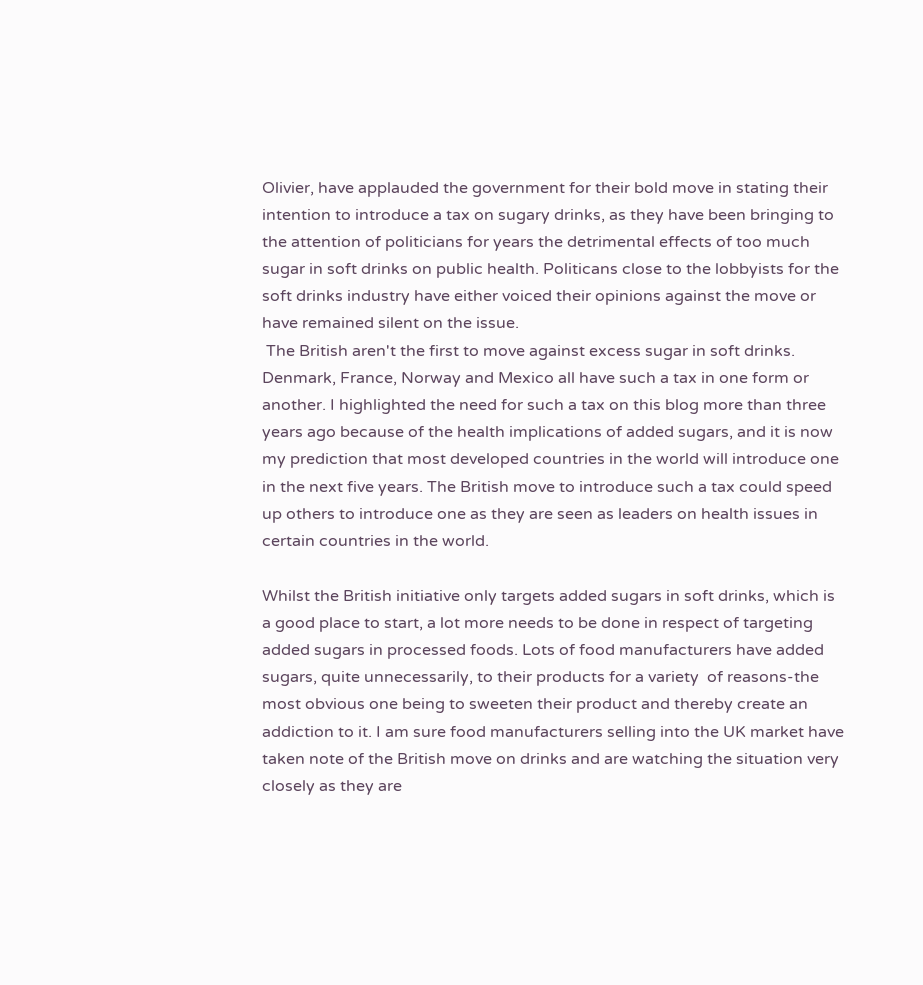Olivier, have applauded the government for their bold move in stating their intention to introduce a tax on sugary drinks, as they have been bringing to the attention of politicians for years the detrimental effects of too much sugar in soft drinks on public health. Politicans close to the lobbyists for the soft drinks industry have either voiced their opinions against the move or have remained silent on the issue.
 The British aren't the first to move against excess sugar in soft drinks. Denmark, France, Norway and Mexico all have such a tax in one form or another. I highlighted the need for such a tax on this blog more than three years ago because of the health implications of added sugars, and it is now my prediction that most developed countries in the world will introduce one in the next five years. The British move to introduce such a tax could speed up others to introduce one as they are seen as leaders on health issues in certain countries in the world.

Whilst the British initiative only targets added sugars in soft drinks, which is a good place to start, a lot more needs to be done in respect of targeting added sugars in processed foods. Lots of food manufacturers have added sugars, quite unnecessarily, to their products for a variety  of reasons-the most obvious one being to sweeten their product and thereby create an addiction to it. I am sure food manufacturers selling into the UK market have taken note of the British move on drinks and are watching the situation very closely as they are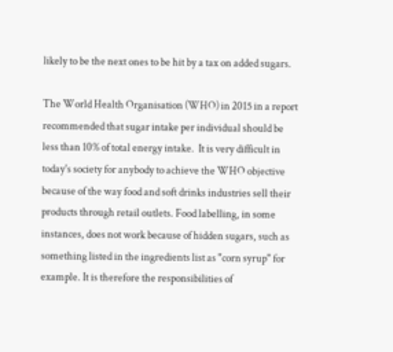likely to be the next ones to be hit by a tax on added sugars.

The World Health Organisation (WHO) in 2015 in a report recommended that sugar intake per individual should be less than 10% of total energy intake.  It is very difficult in today's society for anybody to achieve the WHO objective because of the way food and soft drinks industries sell their products through retail outlets. Food labelling, in some instances, does not work because of hidden sugars, such as something listed in the ingredients list as "corn syrup" for example. It is therefore the responsibilities of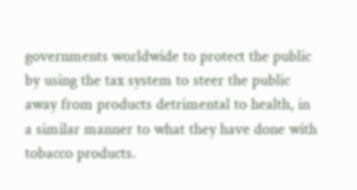governments worldwide to protect the public by using the tax system to steer the public away from products detrimental to health, in a similar manner to what they have done with tobacco products.